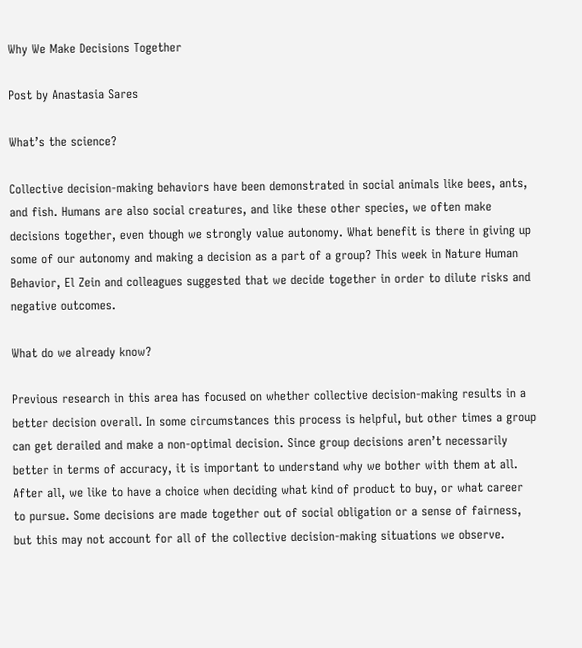Why We Make Decisions Together

Post by Anastasia Sares

What’s the science?

Collective decision-making behaviors have been demonstrated in social animals like bees, ants, and fish. Humans are also social creatures, and like these other species, we often make decisions together, even though we strongly value autonomy. What benefit is there in giving up some of our autonomy and making a decision as a part of a group? This week in Nature Human Behavior, El Zein and colleagues suggested that we decide together in order to dilute risks and negative outcomes.

What do we already know?

Previous research in this area has focused on whether collective decision-making results in a better decision overall. In some circumstances this process is helpful, but other times a group can get derailed and make a non-optimal decision. Since group decisions aren’t necessarily better in terms of accuracy, it is important to understand why we bother with them at all. After all, we like to have a choice when deciding what kind of product to buy, or what career to pursue. Some decisions are made together out of social obligation or a sense of fairness, but this may not account for all of the collective decision-making situations we observe.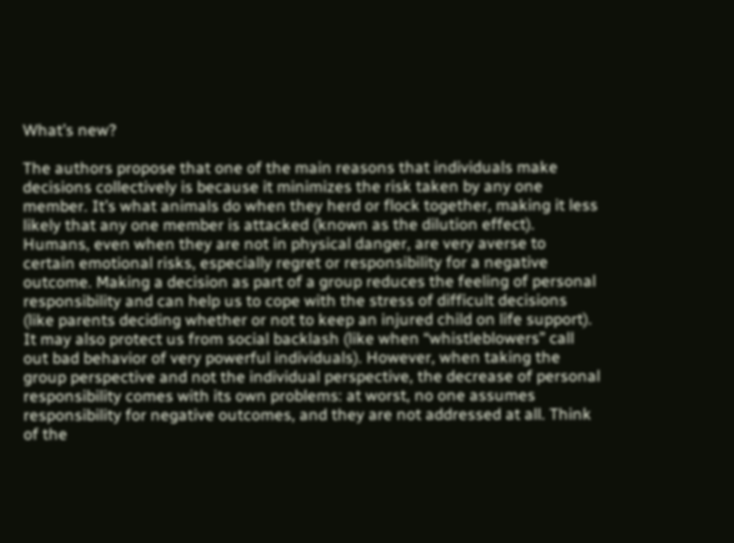What’s new?

The authors propose that one of the main reasons that individuals make decisions collectively is because it minimizes the risk taken by any one member. It’s what animals do when they herd or flock together, making it less likely that any one member is attacked (known as the dilution effect). Humans, even when they are not in physical danger, are very averse to certain emotional risks, especially regret or responsibility for a negative outcome. Making a decision as part of a group reduces the feeling of personal responsibility and can help us to cope with the stress of difficult decisions (like parents deciding whether or not to keep an injured child on life support). It may also protect us from social backlash (like when “whistleblowers” call out bad behavior of very powerful individuals). However, when taking the group perspective and not the individual perspective, the decrease of personal responsibility comes with its own problems: at worst, no one assumes responsibility for negative outcomes, and they are not addressed at all. Think of the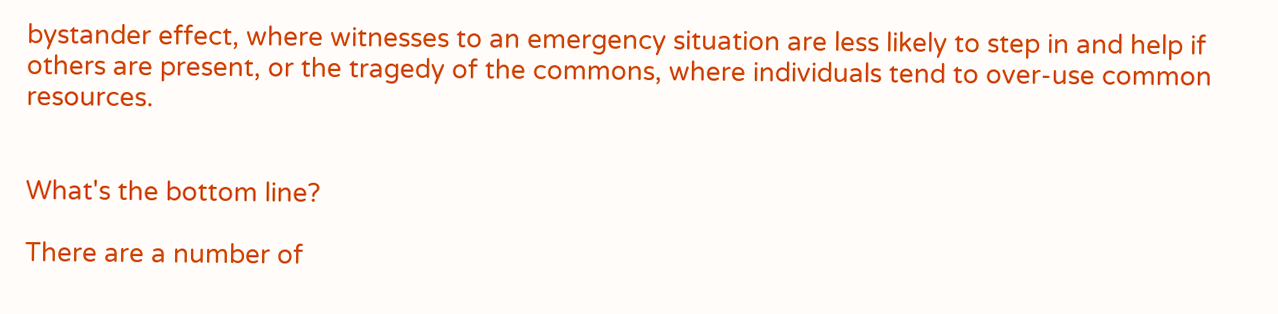bystander effect, where witnesses to an emergency situation are less likely to step in and help if others are present, or the tragedy of the commons, where individuals tend to over-use common resources.


What's the bottom line?

There are a number of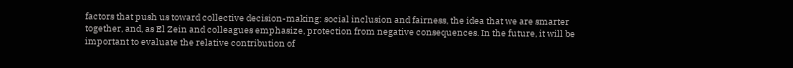factors that push us toward collective decision-making: social inclusion and fairness, the idea that we are smarter together, and, as El Zein and colleagues emphasize, protection from negative consequences. In the future, it will be important to evaluate the relative contribution of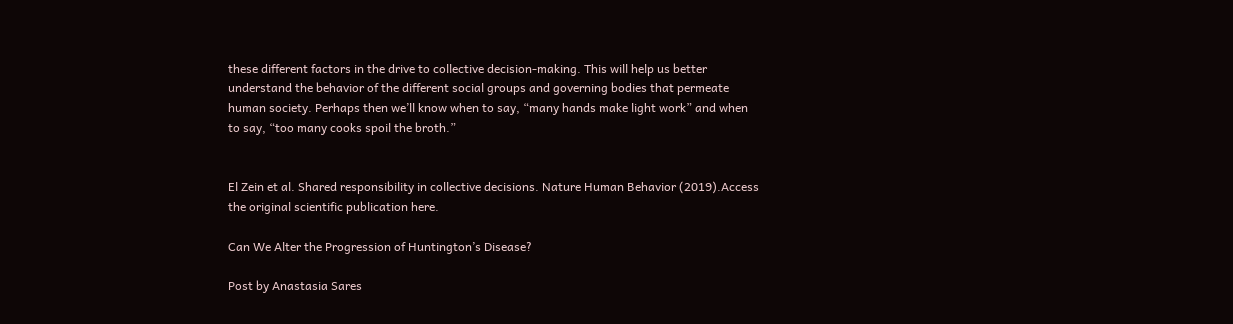these different factors in the drive to collective decision-making. This will help us better understand the behavior of the different social groups and governing bodies that permeate human society. Perhaps then we’ll know when to say, “many hands make light work” and when to say, “too many cooks spoil the broth.”


El Zein et al. Shared responsibility in collective decisions. Nature Human Behavior (2019).Access the original scientific publication here.

Can We Alter the Progression of Huntington’s Disease?

Post by Anastasia Sares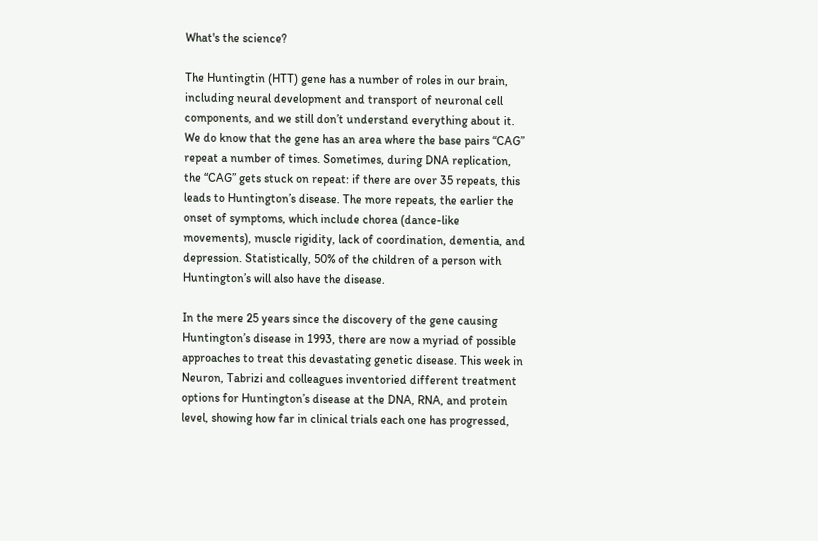What's the science?

The Huntingtin (HTT) gene has a number of roles in our brain, including neural development and transport of neuronal cell components, and we still don’t understand everything about it. We do know that the gene has an area where the base pairs “CAG” repeat a number of times. Sometimes, during DNA replication, the “CAG” gets stuck on repeat: if there are over 35 repeats, this leads to Huntington’s disease. The more repeats, the earlier the onset of symptoms, which include chorea (dance-like movements), muscle rigidity, lack of coordination, dementia, and depression. Statistically, 50% of the children of a person with Huntington’s will also have the disease.

In the mere 25 years since the discovery of the gene causing Huntington’s disease in 1993, there are now a myriad of possible approaches to treat this devastating genetic disease. This week in Neuron, Tabrizi and colleagues inventoried different treatment options for Huntington’s disease at the DNA, RNA, and protein level, showing how far in clinical trials each one has progressed,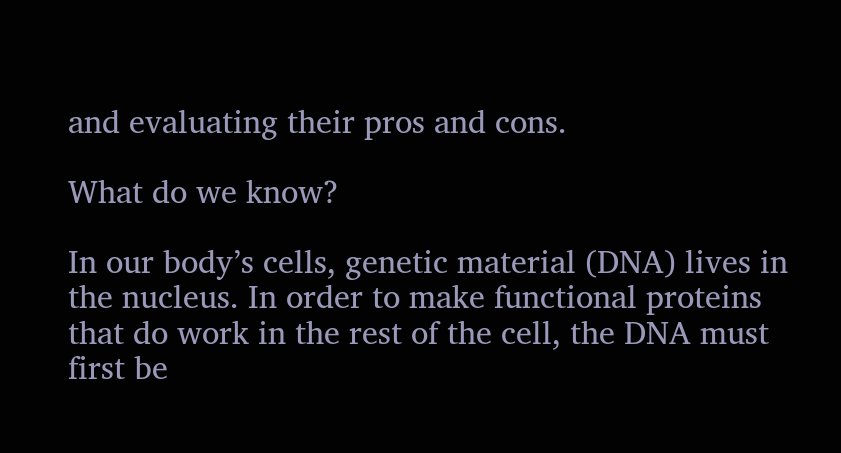and evaluating their pros and cons.

What do we know?

In our body’s cells, genetic material (DNA) lives in the nucleus. In order to make functional proteins that do work in the rest of the cell, the DNA must first be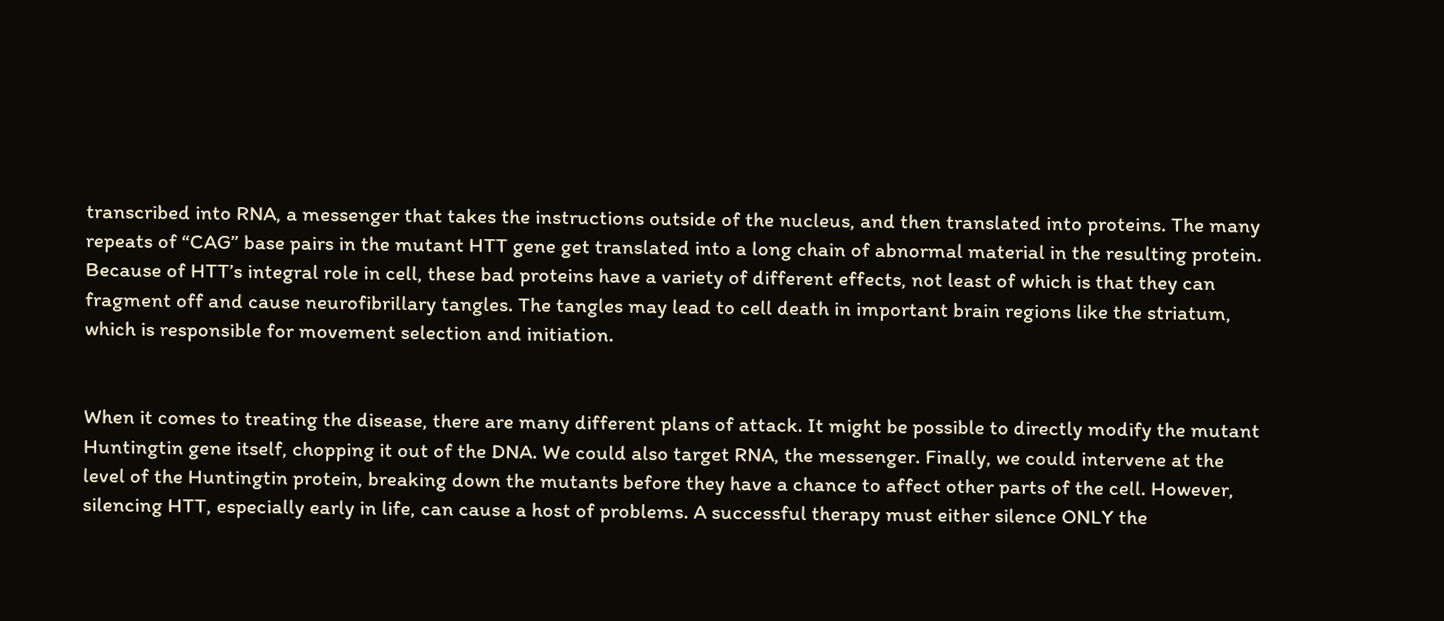transcribed into RNA, a messenger that takes the instructions outside of the nucleus, and then translated into proteins. The many repeats of “CAG” base pairs in the mutant HTT gene get translated into a long chain of abnormal material in the resulting protein. Because of HTT’s integral role in cell, these bad proteins have a variety of different effects, not least of which is that they can fragment off and cause neurofibrillary tangles. The tangles may lead to cell death in important brain regions like the striatum, which is responsible for movement selection and initiation.


When it comes to treating the disease, there are many different plans of attack. It might be possible to directly modify the mutant Huntingtin gene itself, chopping it out of the DNA. We could also target RNA, the messenger. Finally, we could intervene at the level of the Huntingtin protein, breaking down the mutants before they have a chance to affect other parts of the cell. However, silencing HTT, especially early in life, can cause a host of problems. A successful therapy must either silence ONLY the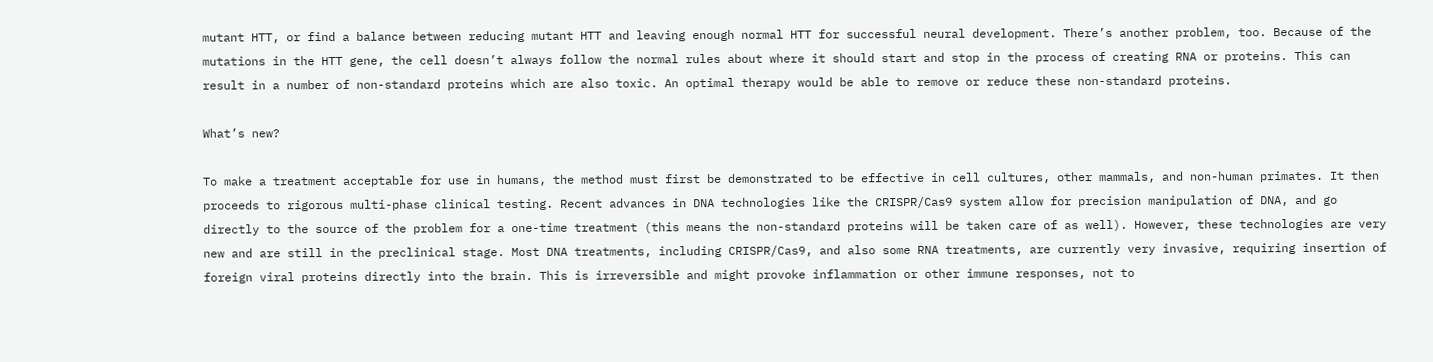mutant HTT, or find a balance between reducing mutant HTT and leaving enough normal HTT for successful neural development. There’s another problem, too. Because of the mutations in the HTT gene, the cell doesn’t always follow the normal rules about where it should start and stop in the process of creating RNA or proteins. This can result in a number of non-standard proteins which are also toxic. An optimal therapy would be able to remove or reduce these non-standard proteins.

What’s new?

To make a treatment acceptable for use in humans, the method must first be demonstrated to be effective in cell cultures, other mammals, and non-human primates. It then proceeds to rigorous multi-phase clinical testing. Recent advances in DNA technologies like the CRISPR/Cas9 system allow for precision manipulation of DNA, and go directly to the source of the problem for a one-time treatment (this means the non-standard proteins will be taken care of as well). However, these technologies are very new and are still in the preclinical stage. Most DNA treatments, including CRISPR/Cas9, and also some RNA treatments, are currently very invasive, requiring insertion of foreign viral proteins directly into the brain. This is irreversible and might provoke inflammation or other immune responses, not to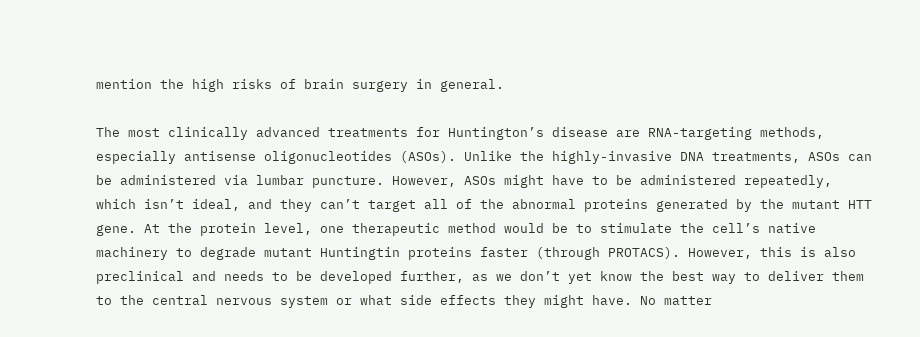mention the high risks of brain surgery in general.

The most clinically advanced treatments for Huntington’s disease are RNA-targeting methods, especially antisense oligonucleotides (ASOs). Unlike the highly-invasive DNA treatments, ASOs can be administered via lumbar puncture. However, ASOs might have to be administered repeatedly, which isn’t ideal, and they can’t target all of the abnormal proteins generated by the mutant HTT gene. At the protein level, one therapeutic method would be to stimulate the cell’s native machinery to degrade mutant Huntingtin proteins faster (through PROTACS). However, this is also preclinical and needs to be developed further, as we don’t yet know the best way to deliver them to the central nervous system or what side effects they might have. No matter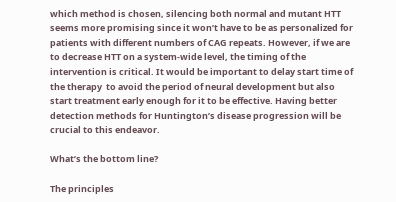which method is chosen, silencing both normal and mutant HTT seems more promising since it won’t have to be as personalized for patients with different numbers of CAG repeats. However, if we are to decrease HTT on a system-wide level, the timing of the intervention is critical. It would be important to delay start time of the therapy  to avoid the period of neural development but also start treatment early enough for it to be effective. Having better detection methods for Huntington’s disease progression will be crucial to this endeavor.

What’s the bottom line?

The principles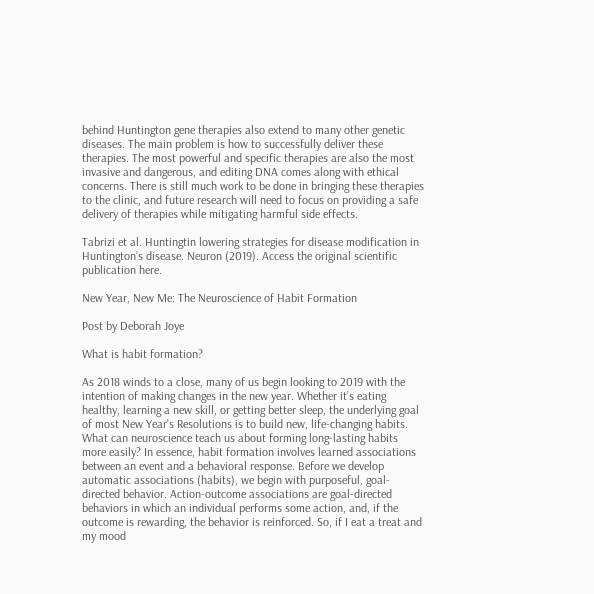behind Huntington gene therapies also extend to many other genetic diseases. The main problem is how to successfully deliver these therapies. The most powerful and specific therapies are also the most invasive and dangerous, and editing DNA comes along with ethical concerns. There is still much work to be done in bringing these therapies to the clinic, and future research will need to focus on providing a safe delivery of therapies while mitigating harmful side effects.

Tabrizi et al. Huntingtin lowering strategies for disease modification in Huntington’s disease. Neuron (2019). Access the original scientific publication here.

New Year, New Me: The Neuroscience of Habit Formation

Post by Deborah Joye

What is habit formation?

As 2018 winds to a close, many of us begin looking to 2019 with the intention of making changes in the new year. Whether it’s eating healthy, learning a new skill, or getting better sleep, the underlying goal of most New Year’s Resolutions is to build new, life-changing habits. What can neuroscience teach us about forming long-lasting habits more easily? In essence, habit formation involves learned associations between an event and a behavioral response. Before we develop automatic associations (habits), we begin with purposeful, goal-directed behavior. Action-outcome associations are goal-directed behaviors in which an individual performs some action, and, if the outcome is rewarding, the behavior is reinforced. So, if I eat a treat and my mood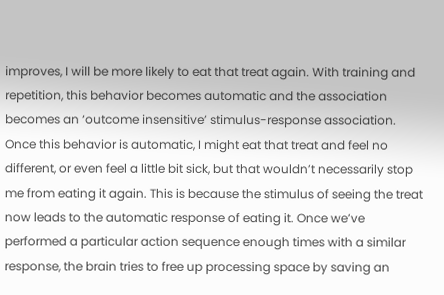improves, I will be more likely to eat that treat again. With training and repetition, this behavior becomes automatic and the association becomes an ‘outcome insensitive’ stimulus-response association. Once this behavior is automatic, I might eat that treat and feel no different, or even feel a little bit sick, but that wouldn’t necessarily stop me from eating it again. This is because the stimulus of seeing the treat now leads to the automatic response of eating it. Once we’ve performed a particular action sequence enough times with a similar response, the brain tries to free up processing space by saving an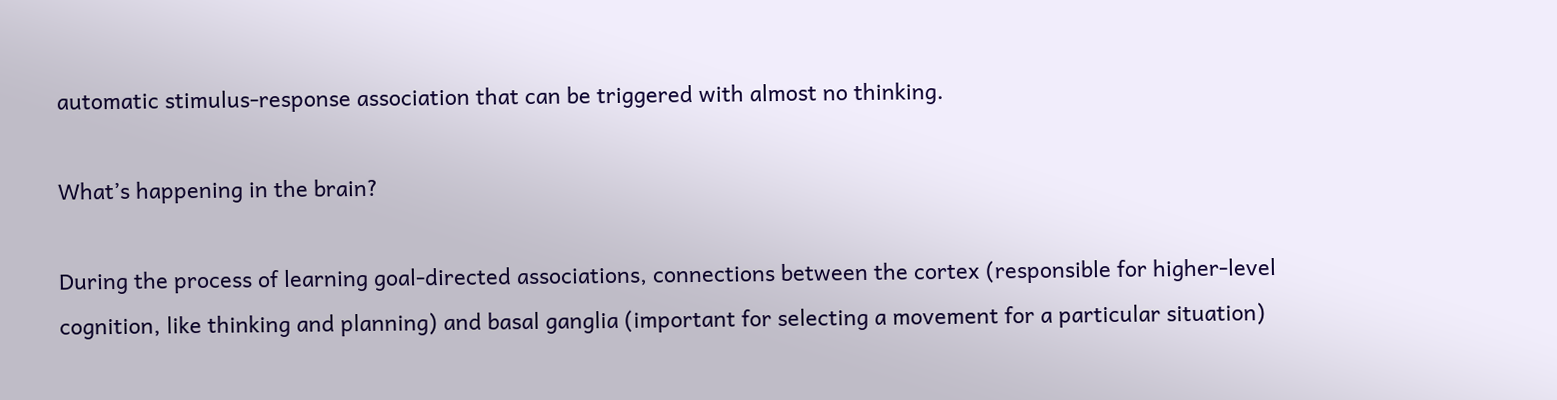automatic stimulus-response association that can be triggered with almost no thinking.

What’s happening in the brain?

During the process of learning goal-directed associations, connections between the cortex (responsible for higher-level cognition, like thinking and planning) and basal ganglia (important for selecting a movement for a particular situation)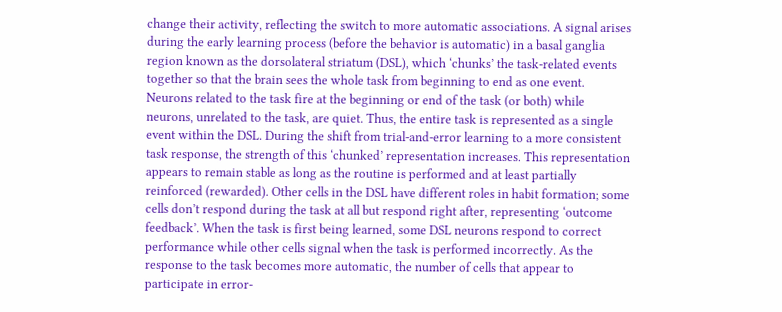change their activity, reflecting the switch to more automatic associations. A signal arises during the early learning process (before the behavior is automatic) in a basal ganglia region known as the dorsolateral striatum (DSL), which ‘chunks’ the task-related events together so that the brain sees the whole task from beginning to end as one event. Neurons related to the task fire at the beginning or end of the task (or both) while neurons, unrelated to the task, are quiet. Thus, the entire task is represented as a single event within the DSL. During the shift from trial-and-error learning to a more consistent task response, the strength of this ‘chunked’ representation increases. This representation appears to remain stable as long as the routine is performed and at least partially reinforced (rewarded). Other cells in the DSL have different roles in habit formation; some cells don’t respond during the task at all but respond right after, representing ‘outcome feedback’. When the task is first being learned, some DSL neurons respond to correct performance while other cells signal when the task is performed incorrectly. As the response to the task becomes more automatic, the number of cells that appear to participate in error-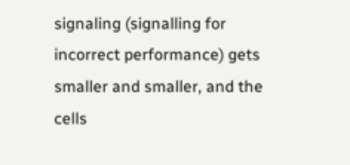signaling (signalling for incorrect performance) gets smaller and smaller, and the cells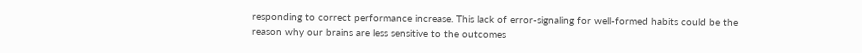responding to correct performance increase. This lack of error-signaling for well-formed habits could be the reason why our brains are less sensitive to the outcomes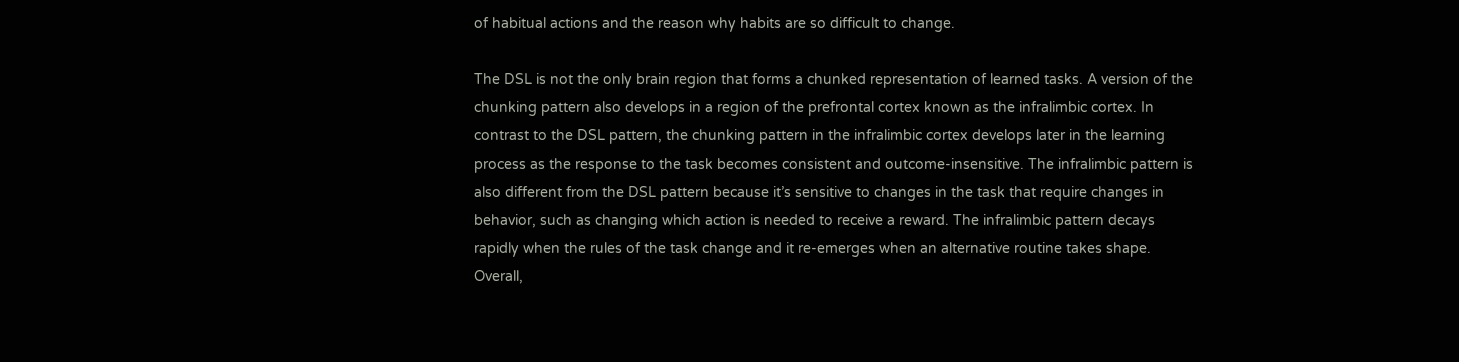of habitual actions and the reason why habits are so difficult to change.

The DSL is not the only brain region that forms a chunked representation of learned tasks. A version of the chunking pattern also develops in a region of the prefrontal cortex known as the infralimbic cortex. In contrast to the DSL pattern, the chunking pattern in the infralimbic cortex develops later in the learning process as the response to the task becomes consistent and outcome-insensitive. The infralimbic pattern is also different from the DSL pattern because it’s sensitive to changes in the task that require changes in behavior, such as changing which action is needed to receive a reward. The infralimbic pattern decays rapidly when the rules of the task change and it re-emerges when an alternative routine takes shape. Overall,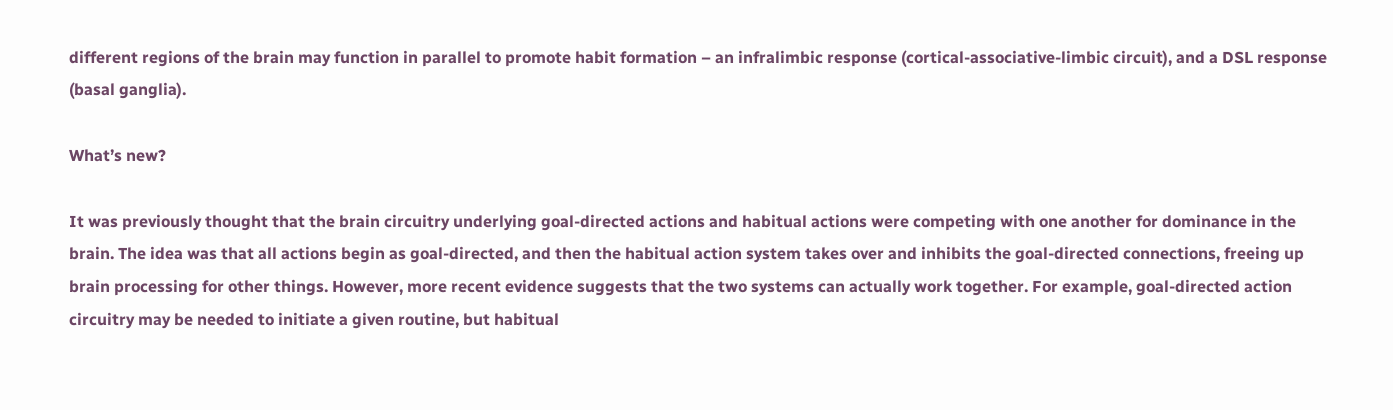different regions of the brain may function in parallel to promote habit formation – an infralimbic response (cortical-associative-limbic circuit), and a DSL response (basal ganglia).

What’s new?

It was previously thought that the brain circuitry underlying goal-directed actions and habitual actions were competing with one another for dominance in the brain. The idea was that all actions begin as goal-directed, and then the habitual action system takes over and inhibits the goal-directed connections, freeing up brain processing for other things. However, more recent evidence suggests that the two systems can actually work together. For example, goal-directed action circuitry may be needed to initiate a given routine, but habitual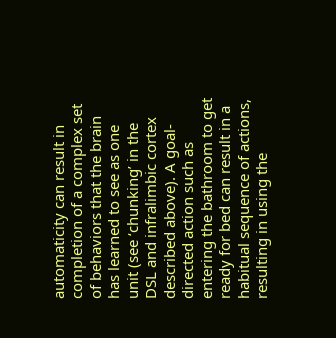automaticity can result in completion of a complex set of behaviors that the brain has learned to see as one unit (see ‘chunking’ in the DSL and infralimbic cortex described above). A goal-directed action such as entering the bathroom to get ready for bed can result in a habitual sequence of actions, resulting in using the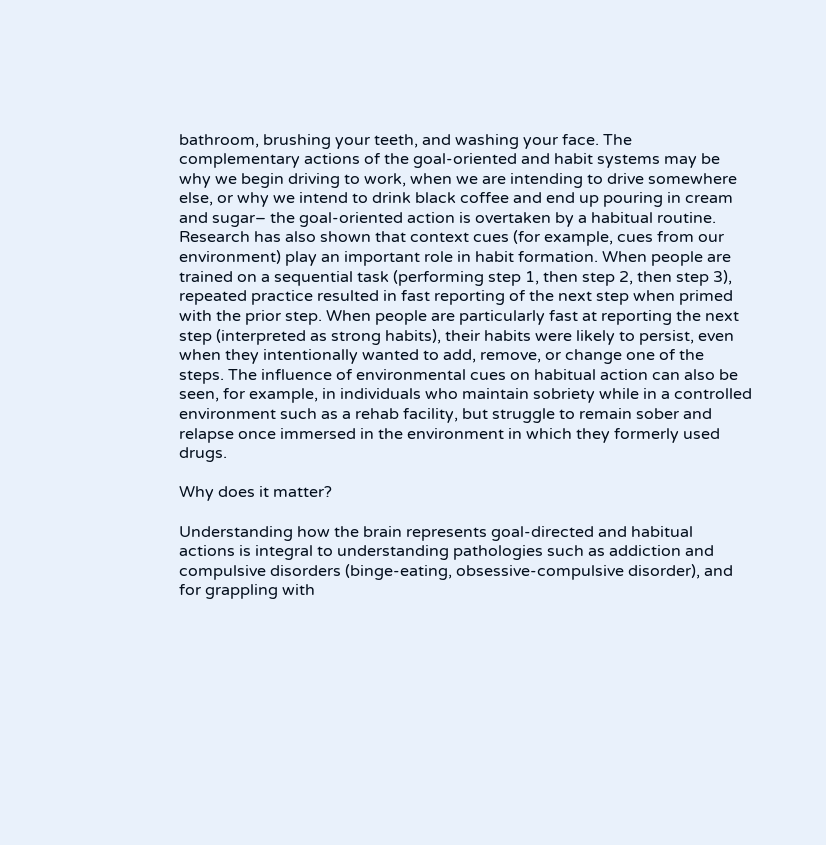bathroom, brushing your teeth, and washing your face. The complementary actions of the goal-oriented and habit systems may be why we begin driving to work, when we are intending to drive somewhere else, or why we intend to drink black coffee and end up pouring in cream and sugar– the goal-oriented action is overtaken by a habitual routine. Research has also shown that context cues (for example, cues from our environment) play an important role in habit formation. When people are trained on a sequential task (performing step 1, then step 2, then step 3), repeated practice resulted in fast reporting of the next step when primed with the prior step. When people are particularly fast at reporting the next step (interpreted as strong habits), their habits were likely to persist, even when they intentionally wanted to add, remove, or change one of the steps. The influence of environmental cues on habitual action can also be seen, for example, in individuals who maintain sobriety while in a controlled environment such as a rehab facility, but struggle to remain sober and relapse once immersed in the environment in which they formerly used drugs.

Why does it matter?

Understanding how the brain represents goal-directed and habitual actions is integral to understanding pathologies such as addiction and compulsive disorders (binge-eating, obsessive-compulsive disorder), and for grappling with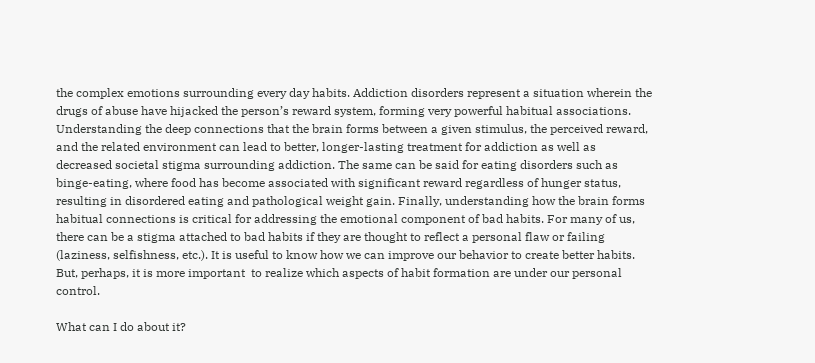the complex emotions surrounding every day habits. Addiction disorders represent a situation wherein the drugs of abuse have hijacked the person’s reward system, forming very powerful habitual associations. Understanding the deep connections that the brain forms between a given stimulus, the perceived reward, and the related environment can lead to better, longer-lasting treatment for addiction as well as decreased societal stigma surrounding addiction. The same can be said for eating disorders such as binge-eating, where food has become associated with significant reward regardless of hunger status, resulting in disordered eating and pathological weight gain. Finally, understanding how the brain forms habitual connections is critical for addressing the emotional component of bad habits. For many of us, there can be a stigma attached to bad habits if they are thought to reflect a personal flaw or failing (laziness, selfishness, etc.). It is useful to know how we can improve our behavior to create better habits. But, perhaps, it is more important  to realize which aspects of habit formation are under our personal control.

What can I do about it?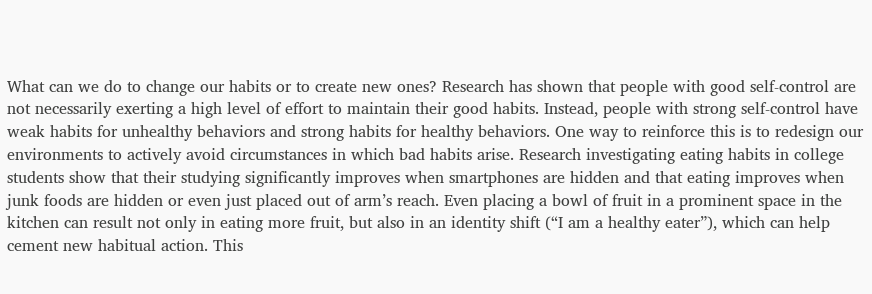What can we do to change our habits or to create new ones? Research has shown that people with good self-control are not necessarily exerting a high level of effort to maintain their good habits. Instead, people with strong self-control have weak habits for unhealthy behaviors and strong habits for healthy behaviors. One way to reinforce this is to redesign our environments to actively avoid circumstances in which bad habits arise. Research investigating eating habits in college students show that their studying significantly improves when smartphones are hidden and that eating improves when junk foods are hidden or even just placed out of arm’s reach. Even placing a bowl of fruit in a prominent space in the kitchen can result not only in eating more fruit, but also in an identity shift (“I am a healthy eater”), which can help cement new habitual action. This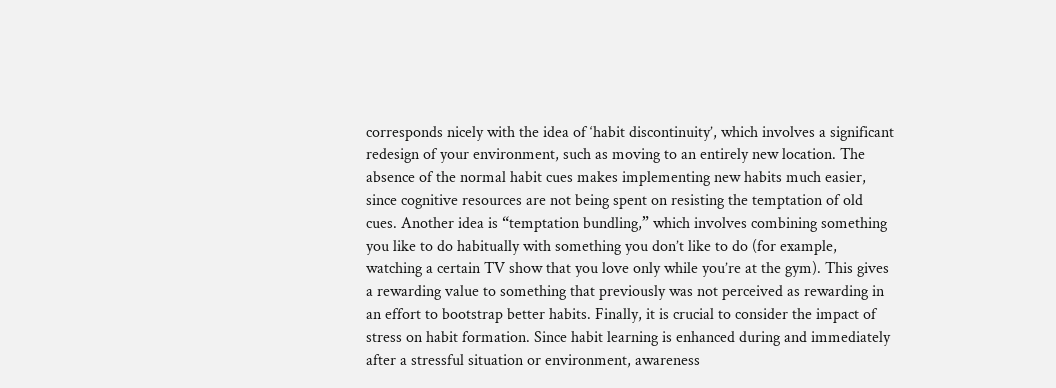corresponds nicely with the idea of ‘habit discontinuity’, which involves a significant redesign of your environment, such as moving to an entirely new location. The absence of the normal habit cues makes implementing new habits much easier, since cognitive resources are not being spent on resisting the temptation of old cues. Another idea is “temptation bundling,” which involves combining something you like to do habitually with something you don’t like to do (for example, watching a certain TV show that you love only while you’re at the gym). This gives a rewarding value to something that previously was not perceived as rewarding in an effort to bootstrap better habits. Finally, it is crucial to consider the impact of stress on habit formation. Since habit learning is enhanced during and immediately after a stressful situation or environment, awareness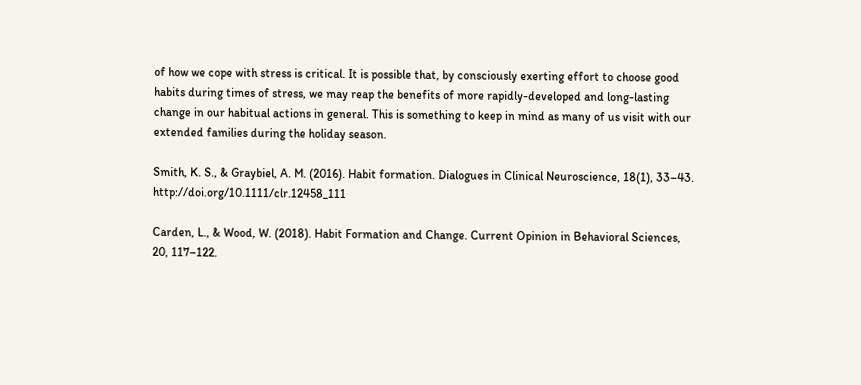of how we cope with stress is critical. It is possible that, by consciously exerting effort to choose good habits during times of stress, we may reap the benefits of more rapidly-developed and long-lasting change in our habitual actions in general. This is something to keep in mind as many of us visit with our extended families during the holiday season.

Smith, K. S., & Graybiel, A. M. (2016). Habit formation. Dialogues in Clinical Neuroscience, 18(1), 33–43. http://doi.org/10.1111/clr.12458_111

Carden, L., & Wood, W. (2018). Habit Formation and Change. Current Opinion in Behavioral Sciences, 20, 117–122.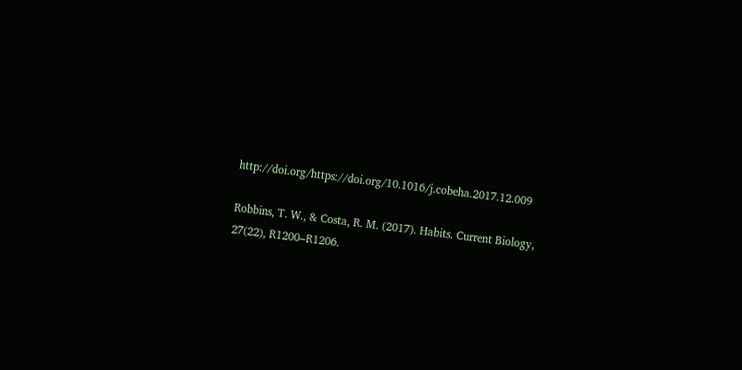http://doi.org/https://doi.org/10.1016/j.cobeha.2017.12.009

Robbins, T. W., & Costa, R. M. (2017). Habits. Current Biology, 27(22), R1200–R1206.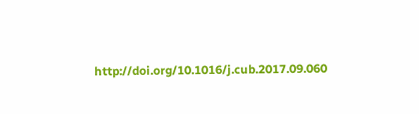http://doi.org/10.1016/j.cub.2017.09.060